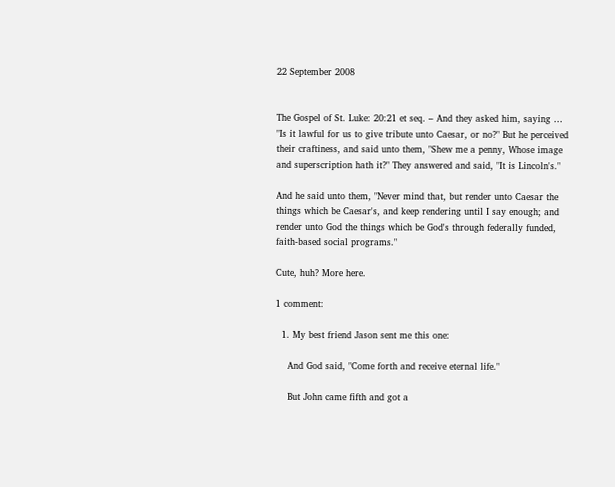22 September 2008


The Gospel of St. Luke: 20:21 et seq. – And they asked him, saying … "Is it lawful for us to give tribute unto Caesar, or no?" But he perceived their craftiness, and said unto them, "Shew me a penny, Whose image and superscription hath it?" They answered and said, "It is Lincoln's."

And he said unto them, "Never mind that, but render unto Caesar the things which be Caesar's, and keep rendering until I say enough; and render unto God the things which be God's through federally funded, faith-based social programs."

Cute, huh? More here.

1 comment:

  1. My best friend Jason sent me this one:

    And God said, "Come forth and receive eternal life."

    But John came fifth and got a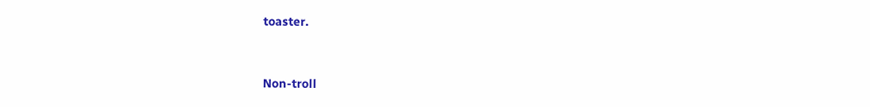toaster.



Non-troll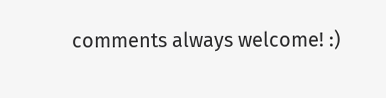comments always welcome! :)